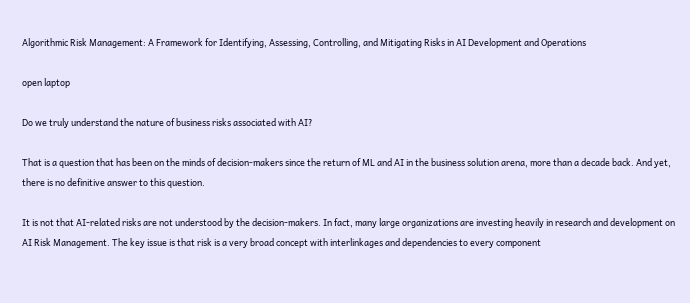Algorithmic Risk Management: A Framework for Identifying, Assessing, Controlling, and Mitigating Risks in AI Development and Operations

open laptop

Do we truly understand the nature of business risks associated with AI?

That is a question that has been on the minds of decision-makers since the return of ML and AI in the business solution arena, more than a decade back. And yet, there is no definitive answer to this question.

It is not that AI-related risks are not understood by the decision-makers. In fact, many large organizations are investing heavily in research and development on AI Risk Management. The key issue is that risk is a very broad concept with interlinkages and dependencies to every component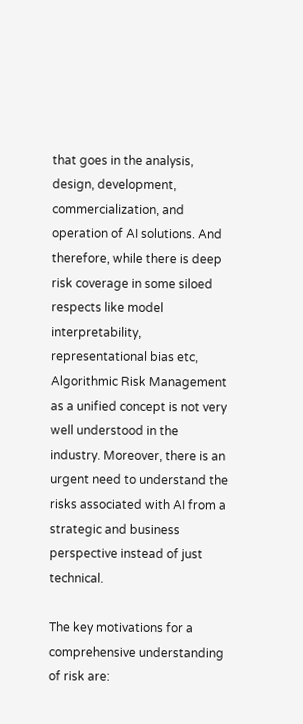that goes in the analysis, design, development, commercialization, and operation of AI solutions. And therefore, while there is deep risk coverage in some siloed respects like model interpretability, representational bias etc, Algorithmic Risk Management as a unified concept is not very well understood in the industry. Moreover, there is an urgent need to understand the risks associated with AI from a strategic and business perspective instead of just technical.

The key motivations for a comprehensive understanding of risk are: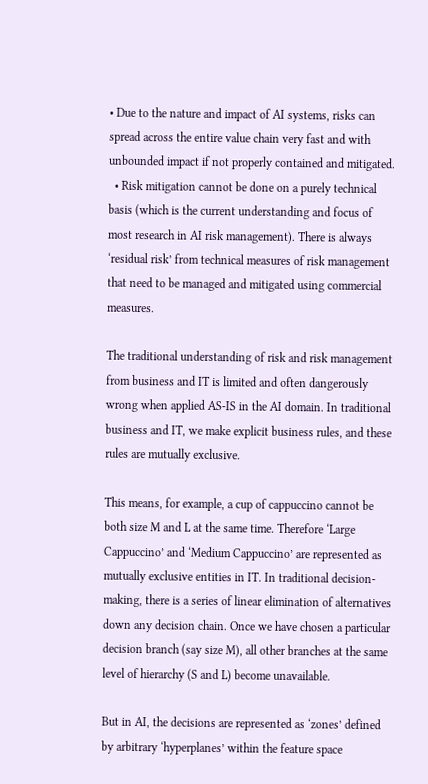• Due to the nature and impact of AI systems, risks can spread across the entire value chain very fast and with unbounded impact if not properly contained and mitigated.
  • Risk mitigation cannot be done on a purely technical basis (which is the current understanding and focus of most research in AI risk management). There is always ‘residual risk’ from technical measures of risk management that need to be managed and mitigated using commercial measures.

The traditional understanding of risk and risk management from business and IT is limited and often dangerously wrong when applied AS-IS in the AI domain. In traditional business and IT, we make explicit business rules, and these rules are mutually exclusive.

This means, for example, a cup of cappuccino cannot be both size M and L at the same time. Therefore ‘Large Cappuccino’ and ‘Medium Cappuccino’ are represented as mutually exclusive entities in IT. In traditional decision-making, there is a series of linear elimination of alternatives down any decision chain. Once we have chosen a particular decision branch (say size M), all other branches at the same level of hierarchy (S and L) become unavailable.

But in AI, the decisions are represented as ‘zones’ defined by arbitrary ‘hyperplanes’ within the feature space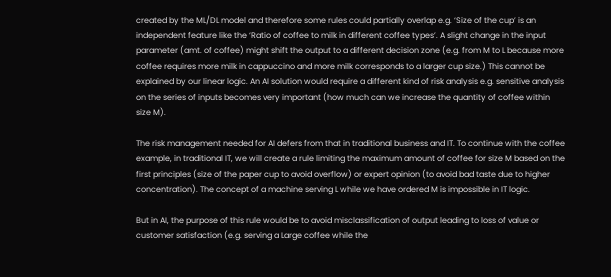created by the ML/DL model and therefore some rules could partially overlap e.g. ‘Size of the cup’ is an independent feature like the ‘Ratio of coffee to milk in different coffee types’. A slight change in the input parameter (amt. of coffee) might shift the output to a different decision zone (e.g. from M to L because more coffee requires more milk in cappuccino and more milk corresponds to a larger cup size.) This cannot be explained by our linear logic. An AI solution would require a different kind of risk analysis e.g. sensitive analysis on the series of inputs becomes very important (how much can we increase the quantity of coffee within size M).

The risk management needed for AI defers from that in traditional business and IT. To continue with the coffee example, in traditional IT, we will create a rule limiting the maximum amount of coffee for size M based on the first principles (size of the paper cup to avoid overflow) or expert opinion (to avoid bad taste due to higher concentration). The concept of a machine serving L while we have ordered M is impossible in IT logic.

But in AI, the purpose of this rule would be to avoid misclassification of output leading to loss of value or customer satisfaction (e.g. serving a Large coffee while the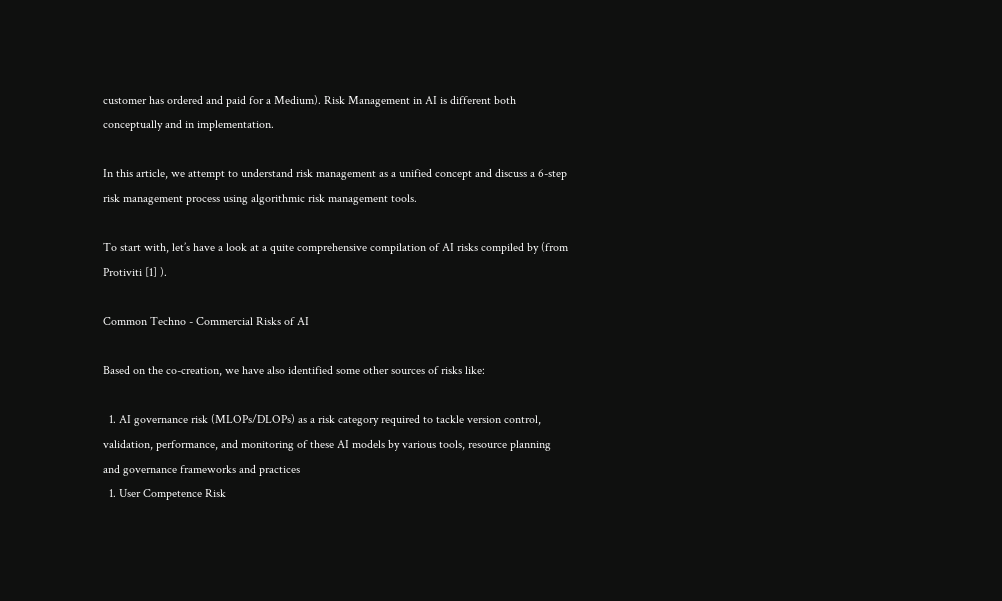customer has ordered and paid for a Medium). Risk Management in AI is different both conceptually and in implementation.

In this article, we attempt to understand risk management as a unified concept and discuss a 6-step risk management process using algorithmic risk management tools.

To start with, let’s have a look at a quite comprehensive compilation of AI risks compiled by (from Protiviti [1] ).

Common Techno - Commercial Risks of AI

Based on the co-creation, we have also identified some other sources of risks like:

  1. AI governance risk (MLOPs/DLOPs) as a risk category required to tackle version control, validation, performance, and monitoring of these AI models by various tools, resource planning and governance frameworks and practices
  1. User Competence Risk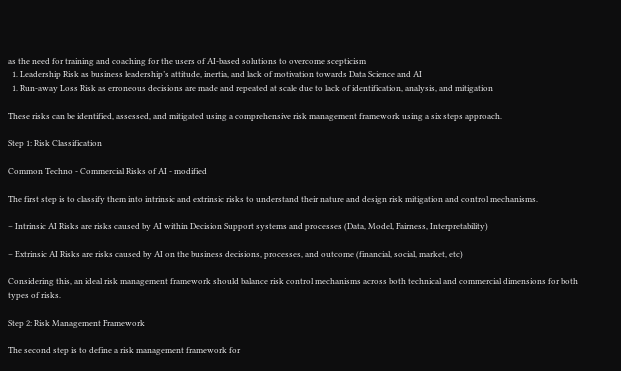as the need for training and coaching for the users of AI-based solutions to overcome scepticism
  1. Leadership Risk as business leadership’s attitude, inertia, and lack of motivation towards Data Science and AI
  1. Run-away Loss Risk as erroneous decisions are made and repeated at scale due to lack of identification, analysis, and mitigation

These risks can be identified, assessed, and mitigated using a comprehensive risk management framework using a six steps approach.

Step 1: Risk Classification

Common Techno - Commercial Risks of AI - modified

The first step is to classify them into intrinsic and extrinsic risks to understand their nature and design risk mitigation and control mechanisms.

– Intrinsic AI Risks are risks caused by AI within Decision Support systems and processes (Data, Model, Fairness, Interpretability)

– Extrinsic AI Risks are risks caused by AI on the business decisions, processes, and outcome (financial, social, market, etc)

Considering this, an ideal risk management framework should balance risk control mechanisms across both technical and commercial dimensions for both types of risks.

Step 2: Risk Management Framework

The second step is to define a risk management framework for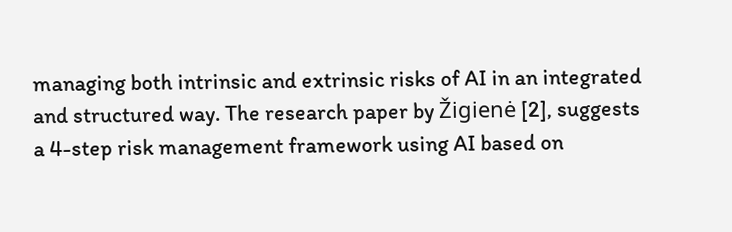managing both intrinsic and extrinsic risks of AI in an integrated and structured way. The research paper by Žigienė [2], suggests a 4-step risk management framework using AI based on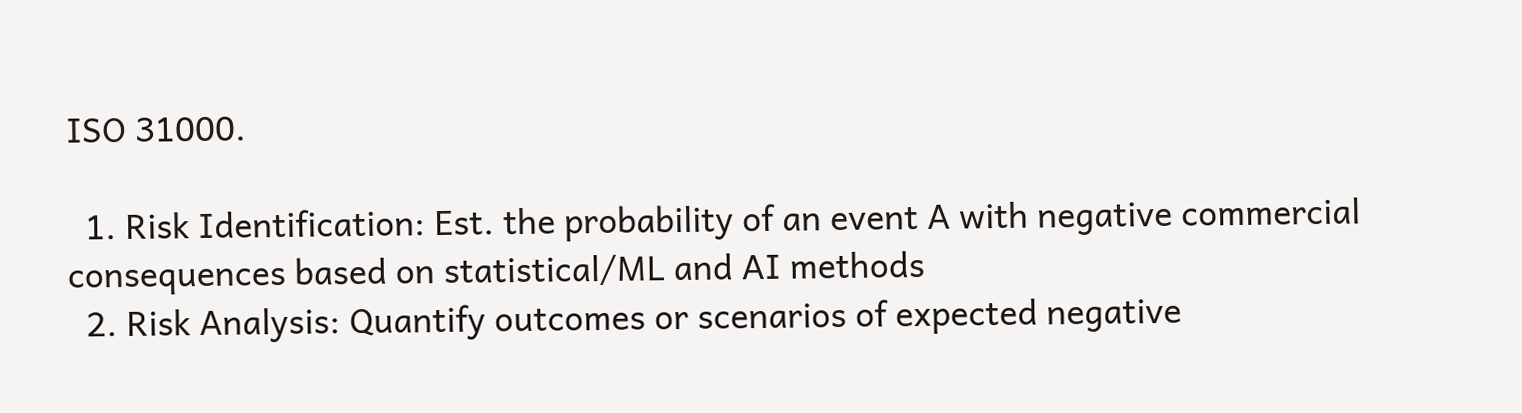ISO 31000.

  1. Risk Identification: Est. the probability of an event A with negative commercial consequences based on statistical/ML and AI methods
  2. Risk Analysis: Quantify outcomes or scenarios of expected negative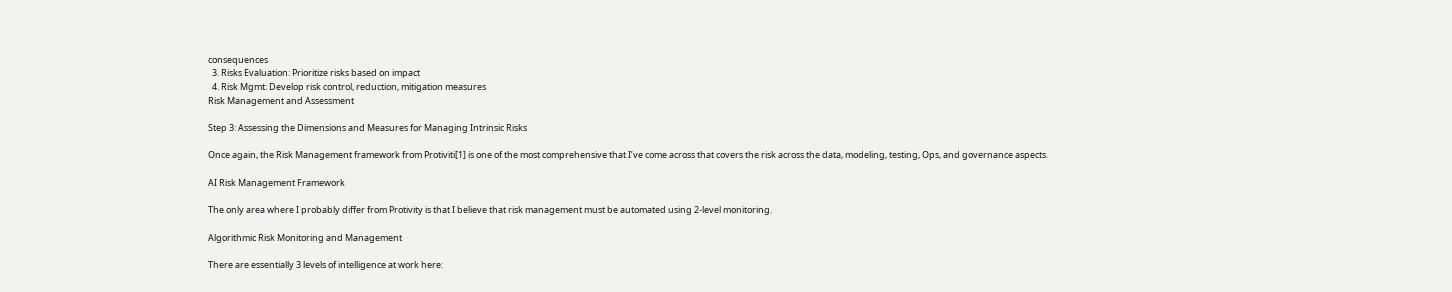consequences
  3. Risks Evaluation: Prioritize risks based on impact
  4. Risk Mgmt: Develop risk control, reduction, mitigation measures
Risk Management and Assessment

Step 3: Assessing the Dimensions and Measures for Managing Intrinsic Risks

Once again, the Risk Management framework from Protiviti[1] is one of the most comprehensive that I’ve come across that covers the risk across the data, modeling, testing, Ops, and governance aspects.

AI Risk Management Framework

The only area where I probably differ from Protivity is that I believe that risk management must be automated using 2-level monitoring.

Algorithmic Risk Monitoring and Management

There are essentially 3 levels of intelligence at work here: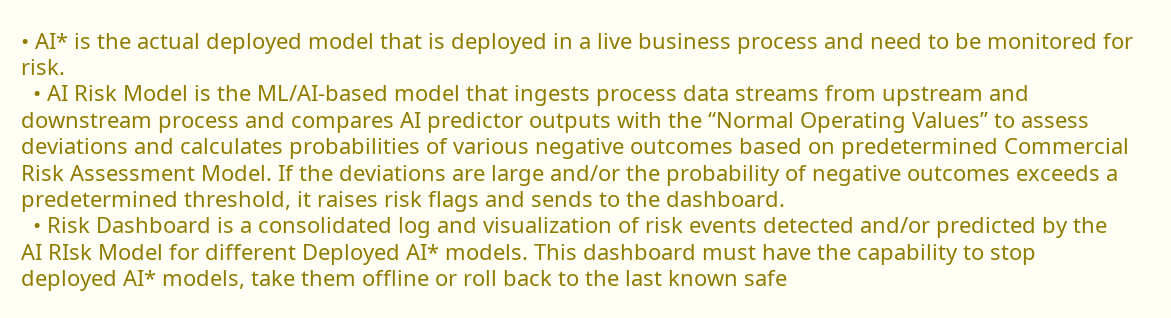• AI* is the actual deployed model that is deployed in a live business process and need to be monitored for risk.
  • AI Risk Model is the ML/AI-based model that ingests process data streams from upstream and downstream process and compares AI predictor outputs with the “Normal Operating Values” to assess deviations and calculates probabilities of various negative outcomes based on predetermined Commercial Risk Assessment Model. If the deviations are large and/or the probability of negative outcomes exceeds a predetermined threshold, it raises risk flags and sends to the dashboard.
  • Risk Dashboard is a consolidated log and visualization of risk events detected and/or predicted by the AI RIsk Model for different Deployed AI* models. This dashboard must have the capability to stop deployed AI* models, take them offline or roll back to the last known safe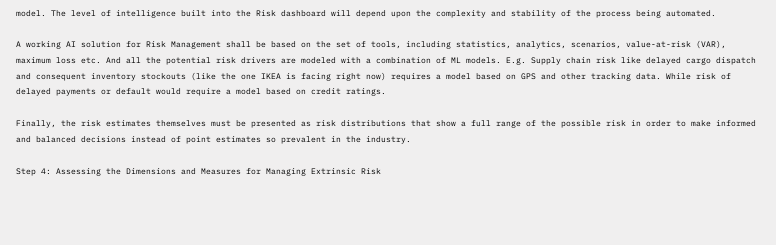model. The level of intelligence built into the Risk dashboard will depend upon the complexity and stability of the process being automated.

A working AI solution for Risk Management shall be based on the set of tools, including statistics, analytics, scenarios, value-at-risk (VAR), maximum loss etc. And all the potential risk drivers are modeled with a combination of ML models. E.g. Supply chain risk like delayed cargo dispatch and consequent inventory stockouts (like the one IKEA is facing right now) requires a model based on GPS and other tracking data. While risk of delayed payments or default would require a model based on credit ratings.

Finally, the risk estimates themselves must be presented as risk distributions that show a full range of the possible risk in order to make informed and balanced decisions instead of point estimates so prevalent in the industry.

Step 4: Assessing the Dimensions and Measures for Managing Extrinsic Risk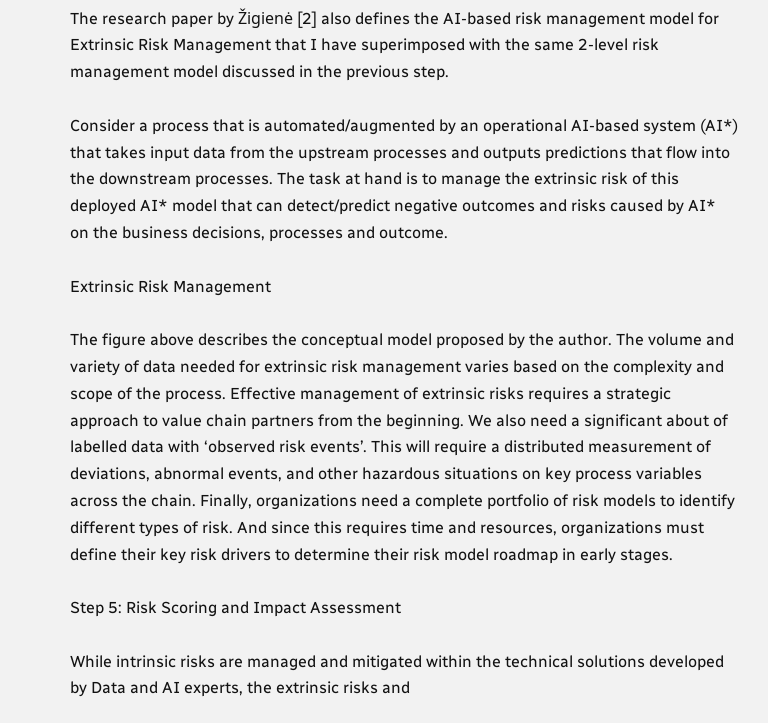The research paper by Žigienė [2] also defines the AI-based risk management model for Extrinsic Risk Management that I have superimposed with the same 2-level risk management model discussed in the previous step.

Consider a process that is automated/augmented by an operational AI-based system (AI*) that takes input data from the upstream processes and outputs predictions that flow into the downstream processes. The task at hand is to manage the extrinsic risk of this deployed AI* model that can detect/predict negative outcomes and risks caused by AI* on the business decisions, processes and outcome.

Extrinsic Risk Management

The figure above describes the conceptual model proposed by the author. The volume and variety of data needed for extrinsic risk management varies based on the complexity and scope of the process. Effective management of extrinsic risks requires a strategic approach to value chain partners from the beginning. We also need a significant about of labelled data with ‘observed risk events’. This will require a distributed measurement of deviations, abnormal events, and other hazardous situations on key process variables across the chain. Finally, organizations need a complete portfolio of risk models to identify different types of risk. And since this requires time and resources, organizations must define their key risk drivers to determine their risk model roadmap in early stages.

Step 5: Risk Scoring and Impact Assessment

While intrinsic risks are managed and mitigated within the technical solutions developed by Data and AI experts, the extrinsic risks and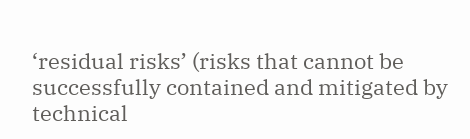‘residual risks’ (risks that cannot be successfully contained and mitigated by technical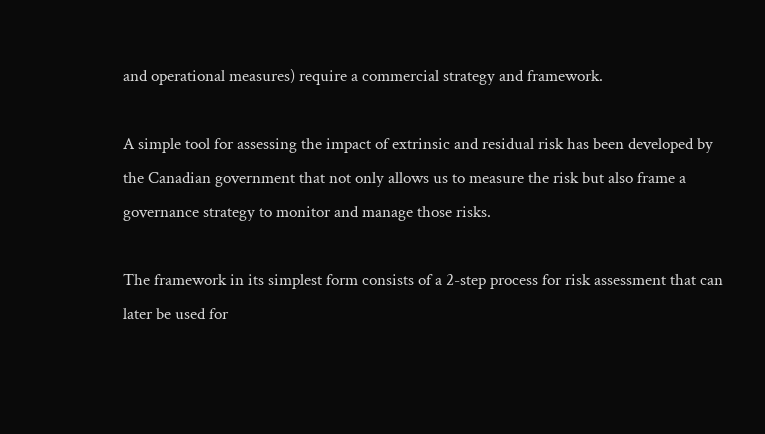and operational measures) require a commercial strategy and framework.

A simple tool for assessing the impact of extrinsic and residual risk has been developed by the Canadian government that not only allows us to measure the risk but also frame a governance strategy to monitor and manage those risks.

The framework in its simplest form consists of a 2-step process for risk assessment that can later be used for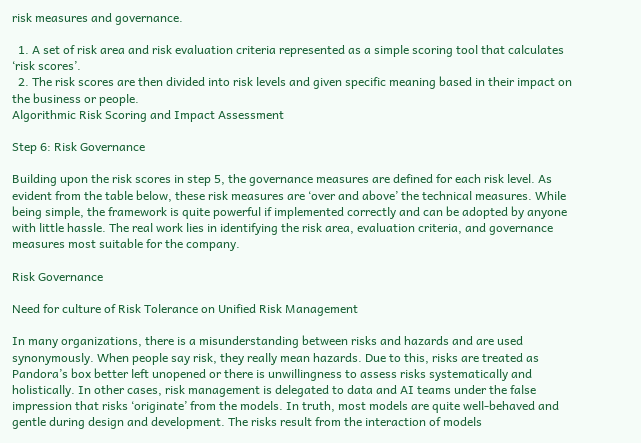risk measures and governance.

  1. A set of risk area and risk evaluation criteria represented as a simple scoring tool that calculates ‘risk scores’.
  2. The risk scores are then divided into risk levels and given specific meaning based in their impact on the business or people.
Algorithmic Risk Scoring and Impact Assessment

Step 6: Risk Governance

Building upon the risk scores in step 5, the governance measures are defined for each risk level. As evident from the table below, these risk measures are ‘over and above’ the technical measures. While being simple, the framework is quite powerful if implemented correctly and can be adopted by anyone with little hassle. The real work lies in identifying the risk area, evaluation criteria, and governance measures most suitable for the company.

Risk Governance

Need for culture of Risk Tolerance on Unified Risk Management

In many organizations, there is a misunderstanding between risks and hazards and are used synonymously. When people say risk, they really mean hazards. Due to this, risks are treated as Pandora’s box better left unopened or there is unwillingness to assess risks systematically and holistically. In other cases, risk management is delegated to data and AI teams under the false impression that risks ‘originate’ from the models. In truth, most models are quite well-behaved and gentle during design and development. The risks result from the interaction of models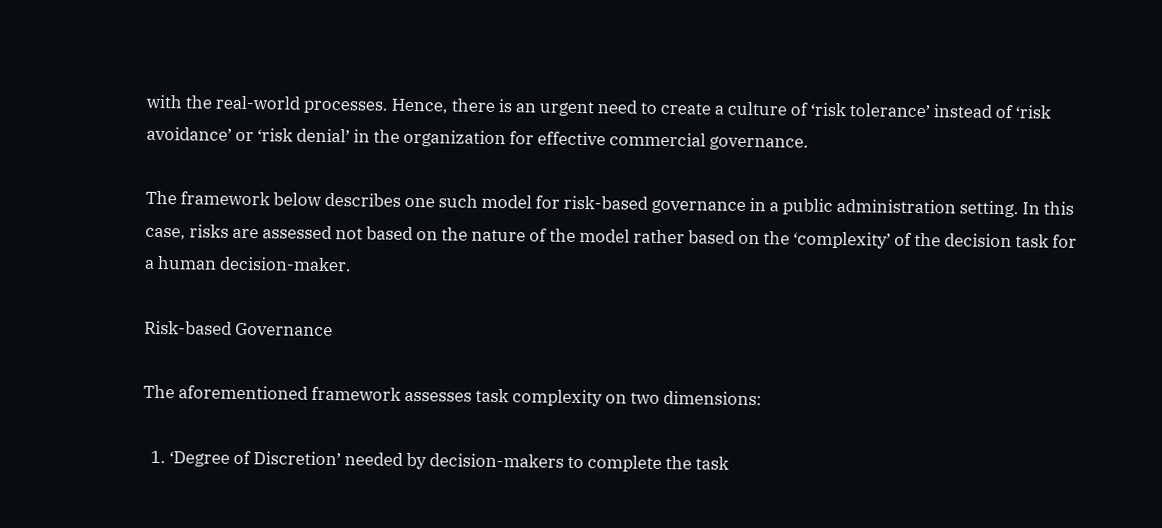with the real-world processes. Hence, there is an urgent need to create a culture of ‘risk tolerance’ instead of ‘risk avoidance’ or ‘risk denial’ in the organization for effective commercial governance.

The framework below describes one such model for risk-based governance in a public administration setting. In this case, risks are assessed not based on the nature of the model rather based on the ‘complexity’ of the decision task for a human decision-maker.

Risk-based Governance

The aforementioned framework assesses task complexity on two dimensions:

  1. ‘Degree of Discretion’ needed by decision-makers to complete the task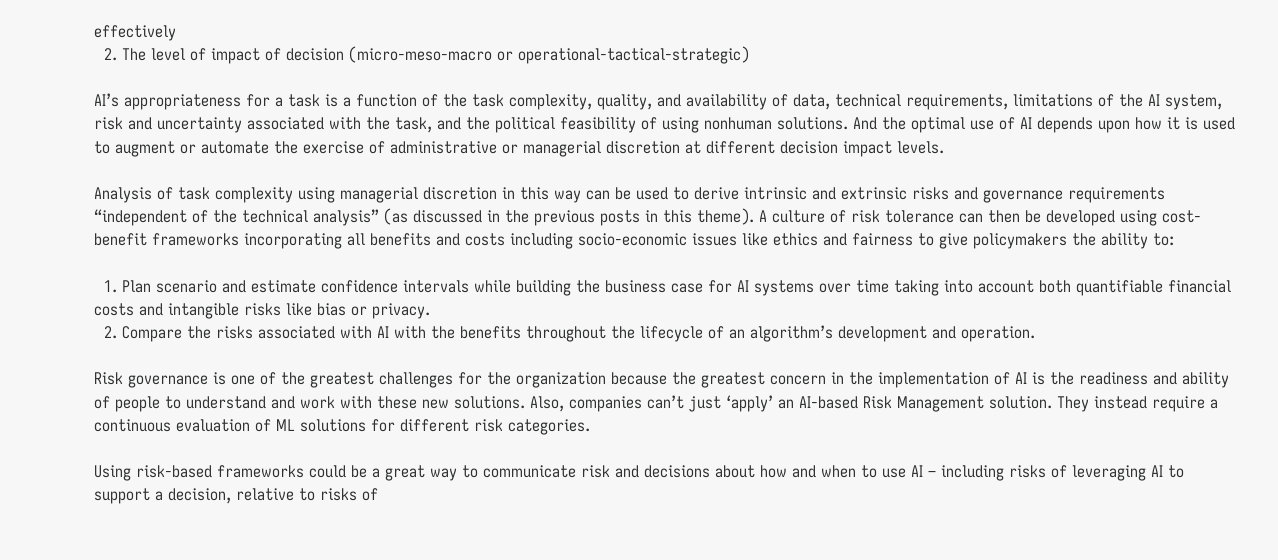effectively
  2. The level of impact of decision (micro-meso-macro or operational-tactical-strategic)

AI’s appropriateness for a task is a function of the task complexity, quality, and availability of data, technical requirements, limitations of the AI system, risk and uncertainty associated with the task, and the political feasibility of using nonhuman solutions. And the optimal use of AI depends upon how it is used to augment or automate the exercise of administrative or managerial discretion at different decision impact levels.

Analysis of task complexity using managerial discretion in this way can be used to derive intrinsic and extrinsic risks and governance requirements “independent of the technical analysis” (as discussed in the previous posts in this theme). A culture of risk tolerance can then be developed using cost-benefit frameworks incorporating all benefits and costs including socio-economic issues like ethics and fairness to give policymakers the ability to:

  1. Plan scenario and estimate confidence intervals while building the business case for AI systems over time taking into account both quantifiable financial costs and intangible risks like bias or privacy.
  2. Compare the risks associated with AI with the benefits throughout the lifecycle of an algorithm’s development and operation.

Risk governance is one of the greatest challenges for the organization because the greatest concern in the implementation of AI is the readiness and ability of people to understand and work with these new solutions. Also, companies can’t just ‘apply’ an AI-based Risk Management solution. They instead require a continuous evaluation of ML solutions for different risk categories.

Using risk-based frameworks could be a great way to communicate risk and decisions about how and when to use AI – including risks of leveraging AI to support a decision, relative to risks of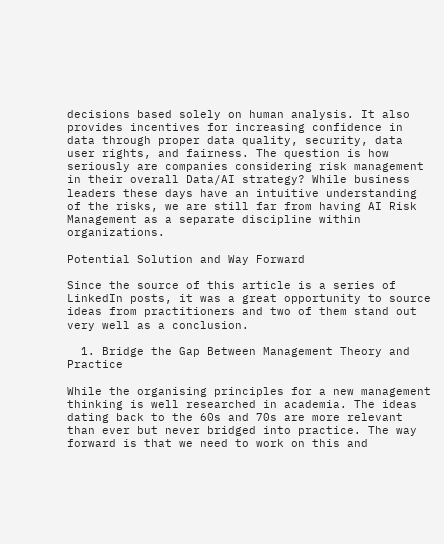decisions based solely on human analysis. It also provides incentives for increasing confidence in data through proper data quality, security, data user rights, and fairness. The question is how seriously are companies considering risk management in their overall Data/AI strategy? While business leaders these days have an intuitive understanding of the risks, we are still far from having AI Risk Management as a separate discipline within organizations.

Potential Solution and Way Forward

Since the source of this article is a series of LinkedIn posts, it was a great opportunity to source ideas from practitioners and two of them stand out very well as a conclusion.

  1. Bridge the Gap Between Management Theory and Practice

While the organising principles for a new management thinking is well researched in academia. The ideas dating back to the 60s and 70s are more relevant than ever but never bridged into practice. The way forward is that we need to work on this and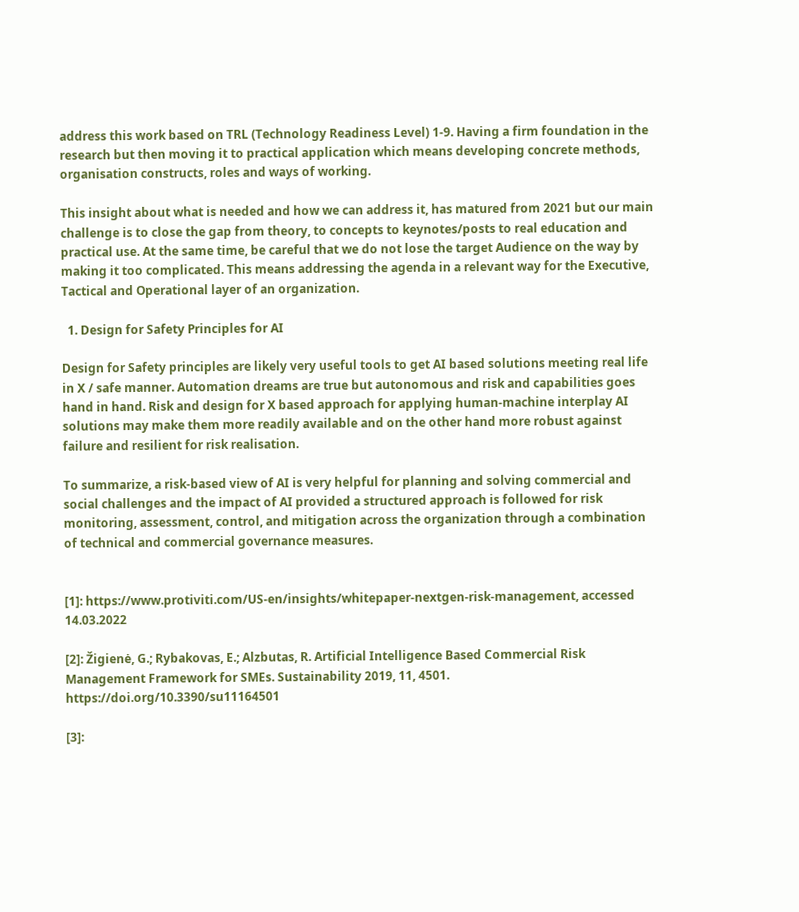address this work based on TRL (Technology Readiness Level) 1-9. Having a firm foundation in the research but then moving it to practical application which means developing concrete methods, organisation constructs, roles and ways of working.

This insight about what is needed and how we can address it, has matured from 2021 but our main challenge is to close the gap from theory, to concepts to keynotes/posts to real education and practical use. At the same time, be careful that we do not lose the target Audience on the way by making it too complicated. This means addressing the agenda in a relevant way for the Executive, Tactical and Operational layer of an organization.

  1. Design for Safety Principles for AI

Design for Safety principles are likely very useful tools to get AI based solutions meeting real life in X / safe manner. Automation dreams are true but autonomous and risk and capabilities goes hand in hand. Risk and design for X based approach for applying human-machine interplay AI solutions may make them more readily available and on the other hand more robust against failure and resilient for risk realisation.

To summarize, a risk-based view of AI is very helpful for planning and solving commercial and social challenges and the impact of AI provided a structured approach is followed for risk monitoring, assessment, control, and mitigation across the organization through a combination of technical and commercial governance measures.


[1]: https://www.protiviti.com/US-en/insights/whitepaper-nextgen-risk-management, accessed 14.03.2022

[2]: Žigienė, G.; Rybakovas, E.; Alzbutas, R. Artificial Intelligence Based Commercial Risk Management Framework for SMEs. Sustainability 2019, 11, 4501. https://doi.org/10.3390/su11164501

[3]: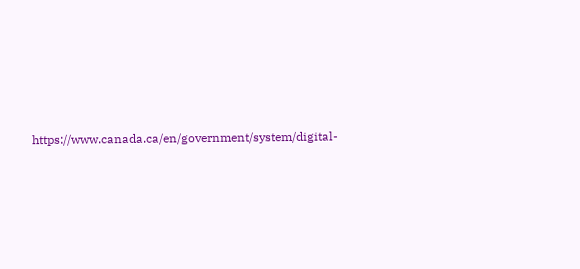https://www.canada.ca/en/government/system/digital-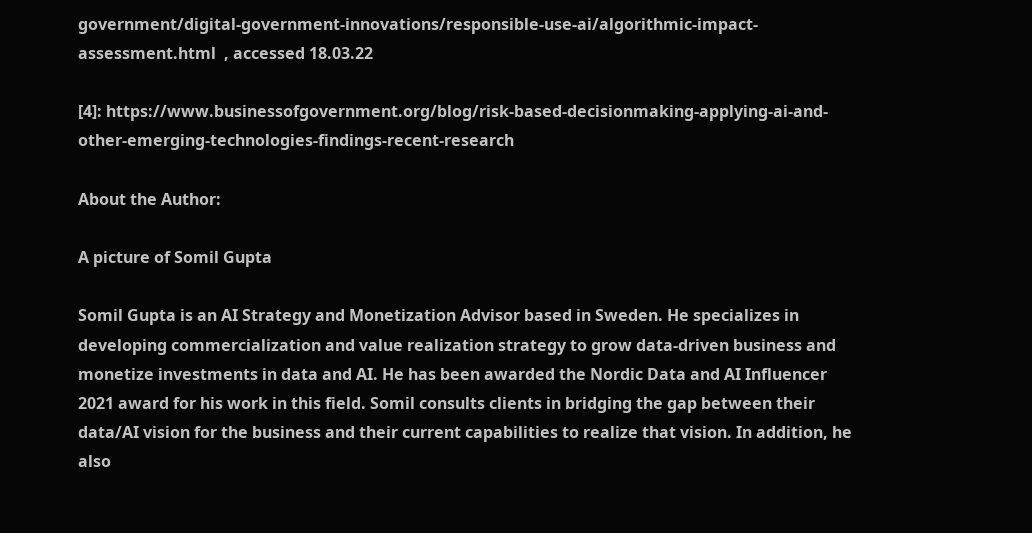government/digital-government-innovations/responsible-use-ai/algorithmic-impact-assessment.html  , accessed 18.03.22

[4]: https://www.businessofgovernment.org/blog/risk-based-decisionmaking-applying-ai-and-other-emerging-technologies-findings-recent-research

About the Author:

A picture of Somil Gupta

Somil Gupta is an AI Strategy and Monetization Advisor based in Sweden. He specializes in developing commercialization and value realization strategy to grow data-driven business and monetize investments in data and AI. He has been awarded the Nordic Data and AI Influencer 2021 award for his work in this field. Somil consults clients in bridging the gap between their data/AI vision for the business and their current capabilities to realize that vision. In addition, he also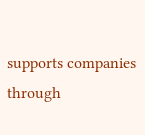supports companies through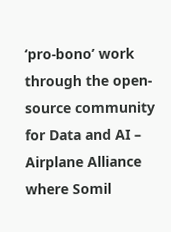‘pro-bono’ work through the open-source community for Data and AI – Airplane Alliance where Somil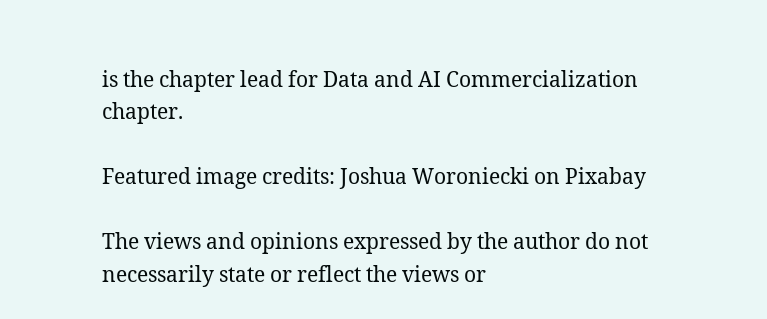is the chapter lead for Data and AI Commercialization chapter.

Featured image credits: Joshua Woroniecki on Pixabay

The views and opinions expressed by the author do not necessarily state or reflect the views or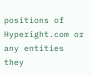positions of Hyperight.com or any entities they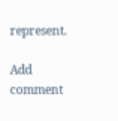represent.

Add comment